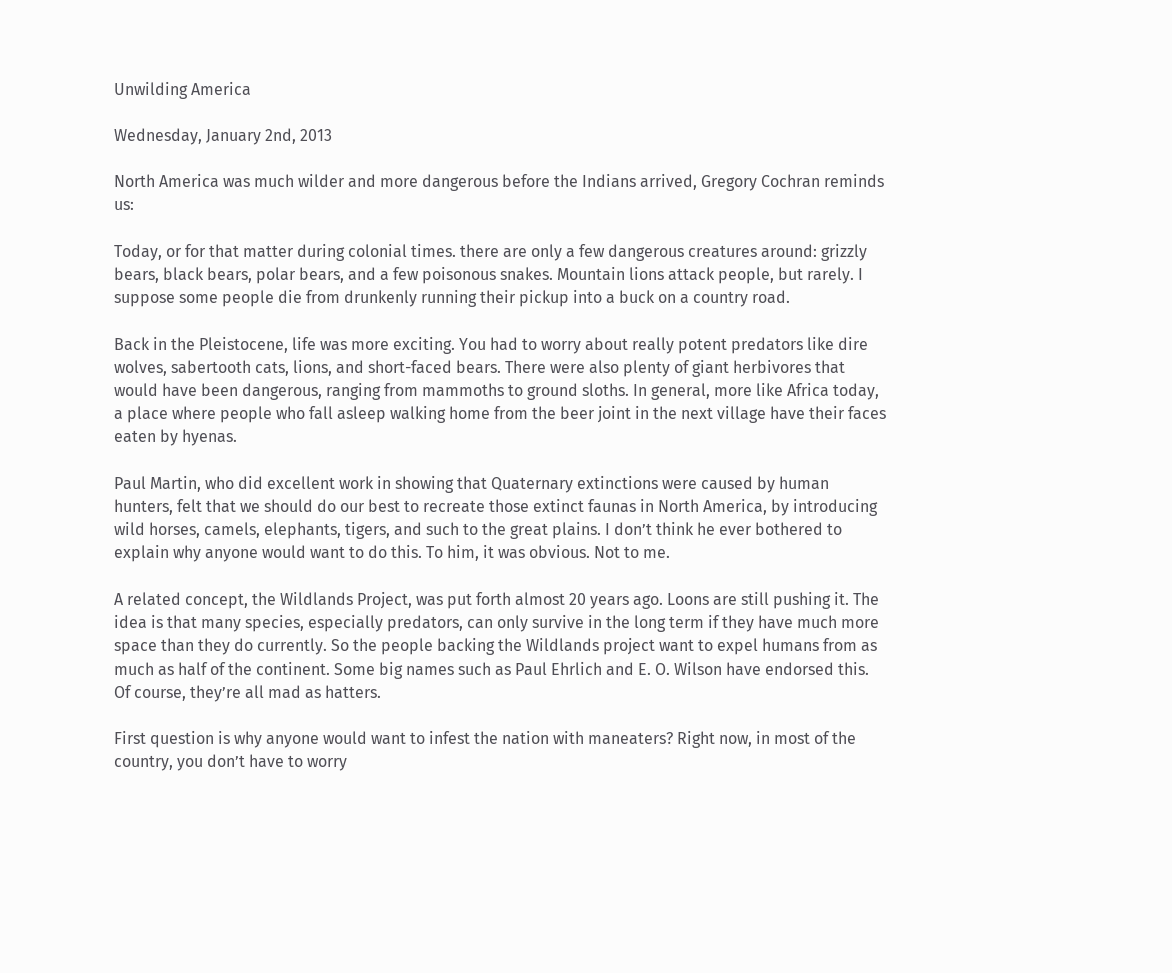Unwilding America

Wednesday, January 2nd, 2013

North America was much wilder and more dangerous before the Indians arrived, Gregory Cochran reminds us:

Today, or for that matter during colonial times. there are only a few dangerous creatures around: grizzly bears, black bears, polar bears, and a few poisonous snakes. Mountain lions attack people, but rarely. I suppose some people die from drunkenly running their pickup into a buck on a country road.

Back in the Pleistocene, life was more exciting. You had to worry about really potent predators like dire wolves, sabertooth cats, lions, and short-faced bears. There were also plenty of giant herbivores that would have been dangerous, ranging from mammoths to ground sloths. In general, more like Africa today, a place where people who fall asleep walking home from the beer joint in the next village have their faces eaten by hyenas.

Paul Martin, who did excellent work in showing that Quaternary extinctions were caused by human hunters, felt that we should do our best to recreate those extinct faunas in North America, by introducing wild horses, camels, elephants, tigers, and such to the great plains. I don’t think he ever bothered to explain why anyone would want to do this. To him, it was obvious. Not to me.

A related concept, the Wildlands Project, was put forth almost 20 years ago. Loons are still pushing it. The idea is that many species, especially predators, can only survive in the long term if they have much more space than they do currently. So the people backing the Wildlands project want to expel humans from as much as half of the continent. Some big names such as Paul Ehrlich and E. O. Wilson have endorsed this. Of course, they’re all mad as hatters.

First question is why anyone would want to infest the nation with maneaters? Right now, in most of the country, you don’t have to worry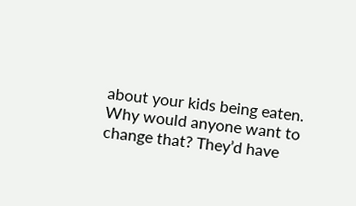about your kids being eaten. Why would anyone want to change that? They’d have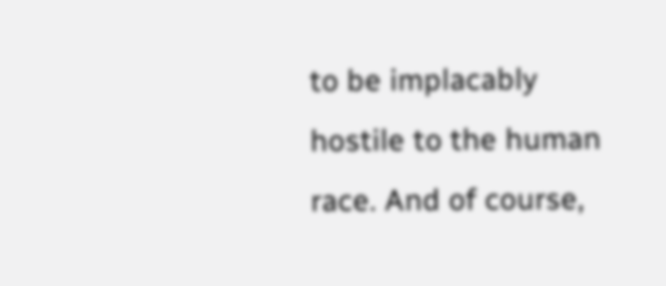to be implacably hostile to the human race. And of course,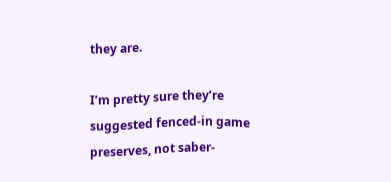they are.

I’m pretty sure they’re suggested fenced-in game preserves, not saber-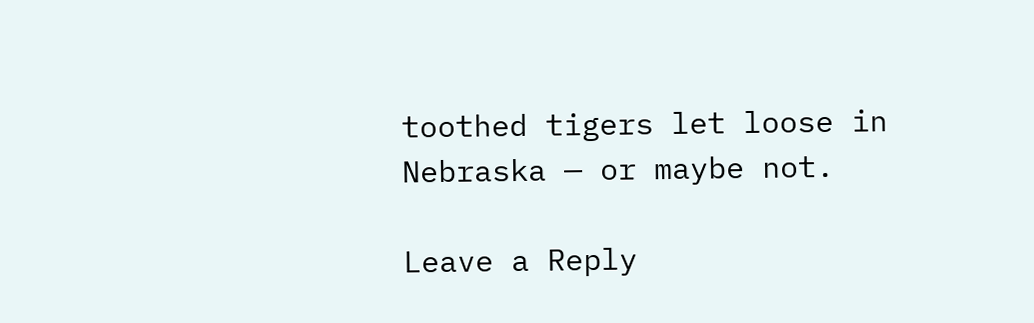toothed tigers let loose in Nebraska — or maybe not.

Leave a Reply